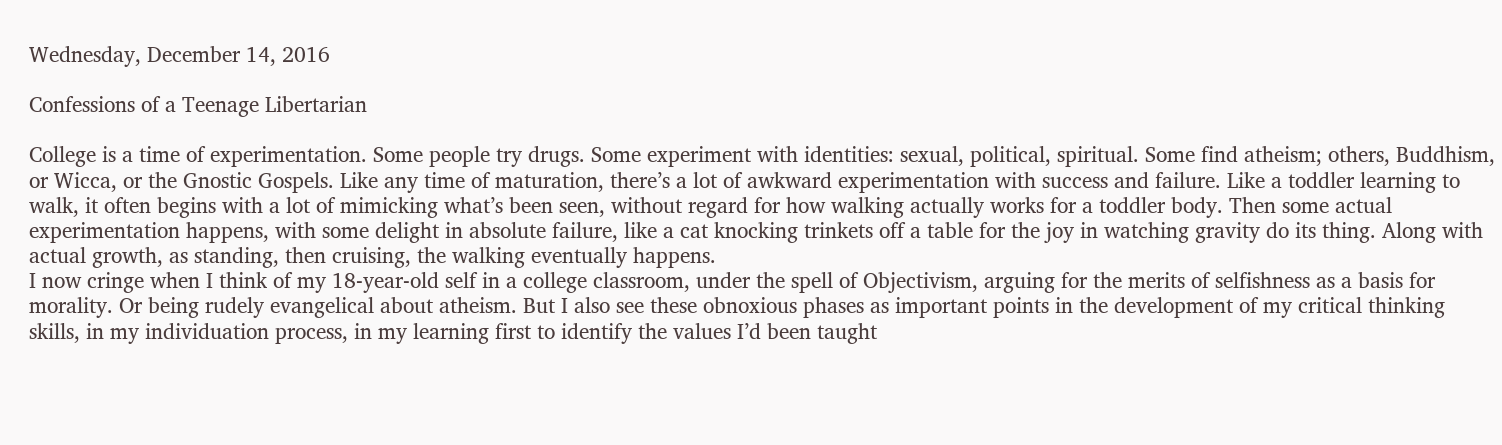Wednesday, December 14, 2016

Confessions of a Teenage Libertarian

College is a time of experimentation. Some people try drugs. Some experiment with identities: sexual, political, spiritual. Some find atheism; others, Buddhism, or Wicca, or the Gnostic Gospels. Like any time of maturation, there’s a lot of awkward experimentation with success and failure. Like a toddler learning to walk, it often begins with a lot of mimicking what’s been seen, without regard for how walking actually works for a toddler body. Then some actual experimentation happens, with some delight in absolute failure, like a cat knocking trinkets off a table for the joy in watching gravity do its thing. Along with actual growth, as standing, then cruising, the walking eventually happens.
I now cringe when I think of my 18-year-old self in a college classroom, under the spell of Objectivism, arguing for the merits of selfishness as a basis for morality. Or being rudely evangelical about atheism. But I also see these obnoxious phases as important points in the development of my critical thinking skills, in my individuation process, in my learning first to identify the values I’d been taught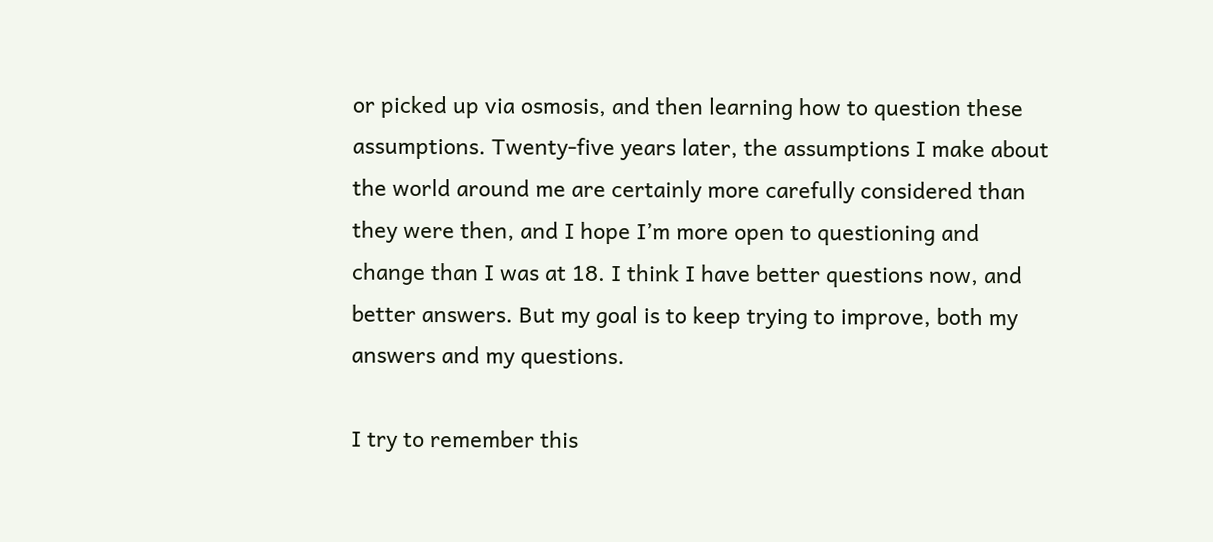or picked up via osmosis, and then learning how to question these assumptions. Twenty-five years later, the assumptions I make about the world around me are certainly more carefully considered than they were then, and I hope I’m more open to questioning and change than I was at 18. I think I have better questions now, and better answers. But my goal is to keep trying to improve, both my answers and my questions.

I try to remember this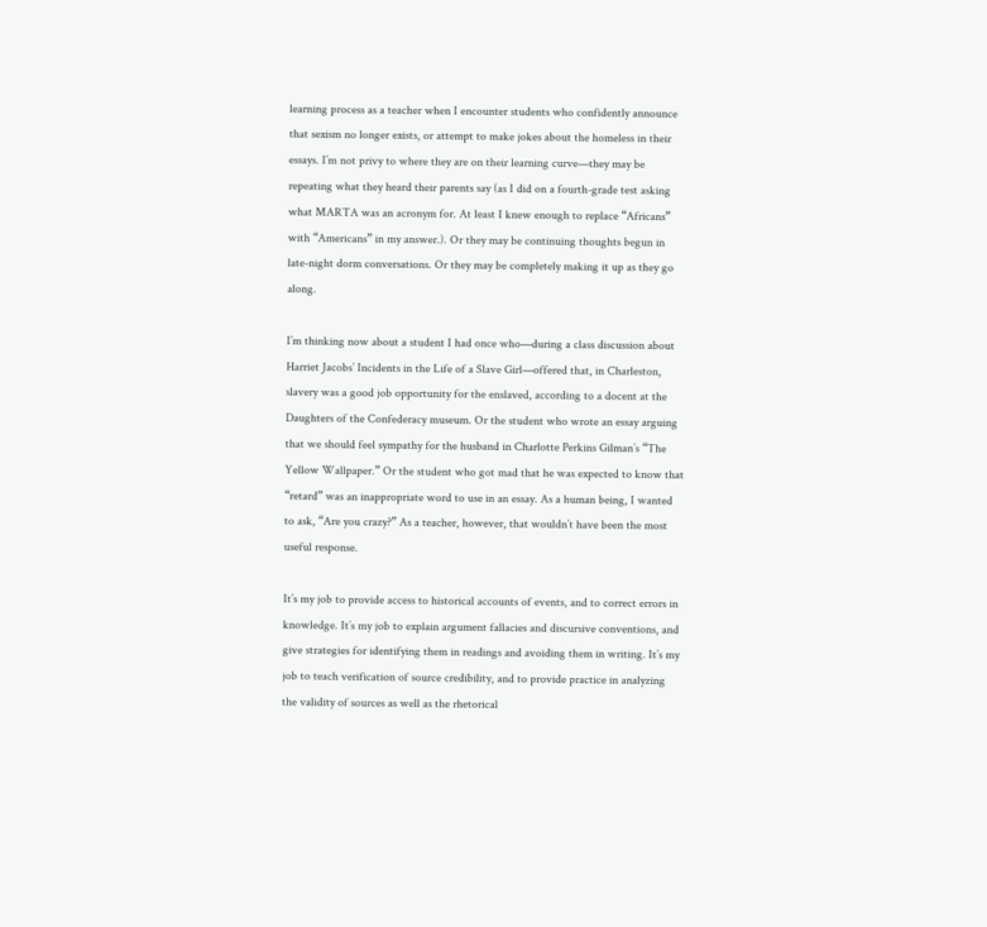learning process as a teacher when I encounter students who confidently announce that sexism no longer exists, or attempt to make jokes about the homeless in their essays. I’m not privy to where they are on their learning curve—they may be repeating what they heard their parents say (as I did on a fourth-grade test asking what MARTA was an acronym for. At least I knew enough to replace “Africans” with “Americans” in my answer.). Or they may be continuing thoughts begun in late-night dorm conversations. Or they may be completely making it up as they go along.

I’m thinking now about a student I had once who—during a class discussion about Harriet Jacobs’ Incidents in the Life of a Slave Girl—offered that, in Charleston, slavery was a good job opportunity for the enslaved, according to a docent at the Daughters of the Confederacy museum. Or the student who wrote an essay arguing that we should feel sympathy for the husband in Charlotte Perkins Gilman’s “The Yellow Wallpaper.” Or the student who got mad that he was expected to know that “retard” was an inappropriate word to use in an essay. As a human being, I wanted to ask, “Are you crazy?” As a teacher, however, that wouldn’t have been the most useful response.

It’s my job to provide access to historical accounts of events, and to correct errors in knowledge. It’s my job to explain argument fallacies and discursive conventions, and give strategies for identifying them in readings and avoiding them in writing. It’s my job to teach verification of source credibility, and to provide practice in analyzing the validity of sources as well as the rhetorical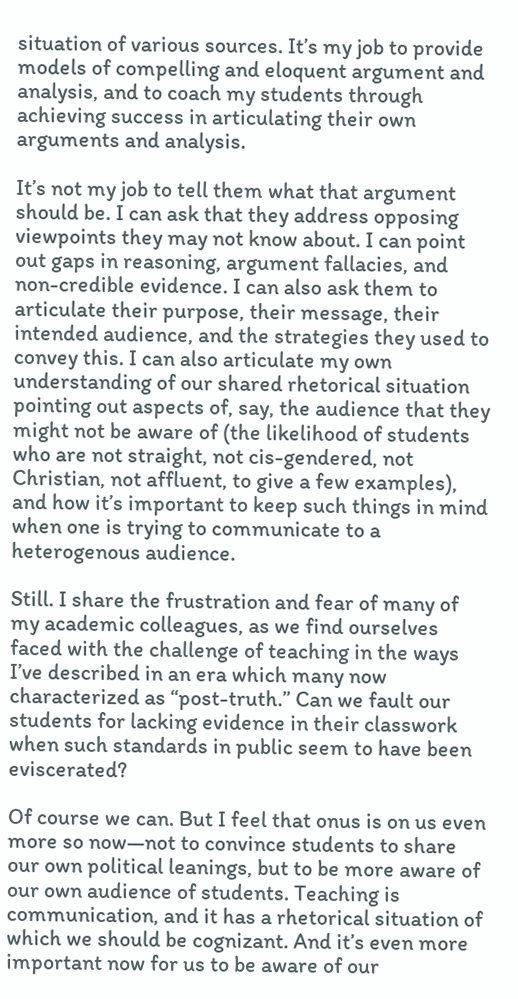situation of various sources. It’s my job to provide models of compelling and eloquent argument and analysis, and to coach my students through achieving success in articulating their own arguments and analysis.

It’s not my job to tell them what that argument should be. I can ask that they address opposing viewpoints they may not know about. I can point out gaps in reasoning, argument fallacies, and non-credible evidence. I can also ask them to articulate their purpose, their message, their intended audience, and the strategies they used to convey this. I can also articulate my own understanding of our shared rhetorical situation pointing out aspects of, say, the audience that they might not be aware of (the likelihood of students who are not straight, not cis-gendered, not Christian, not affluent, to give a few examples), and how it’s important to keep such things in mind when one is trying to communicate to a heterogenous audience.

Still. I share the frustration and fear of many of my academic colleagues, as we find ourselves faced with the challenge of teaching in the ways I’ve described in an era which many now characterized as “post-truth.” Can we fault our students for lacking evidence in their classwork when such standards in public seem to have been eviscerated?

Of course we can. But I feel that onus is on us even more so now—not to convince students to share our own political leanings, but to be more aware of our own audience of students. Teaching is communication, and it has a rhetorical situation of which we should be cognizant. And it’s even more important now for us to be aware of our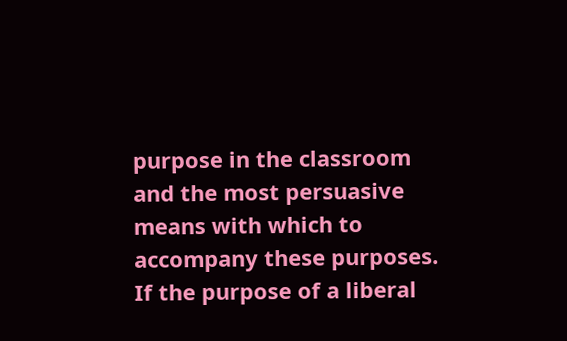purpose in the classroom and the most persuasive means with which to accompany these purposes. If the purpose of a liberal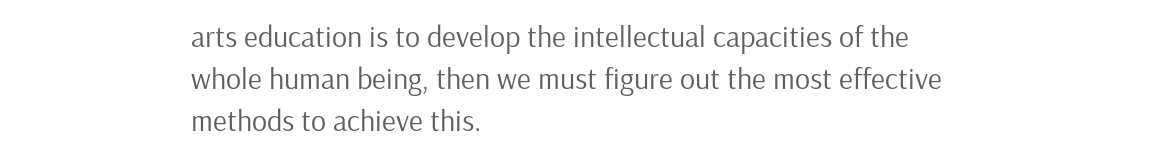arts education is to develop the intellectual capacities of the whole human being, then we must figure out the most effective methods to achieve this.